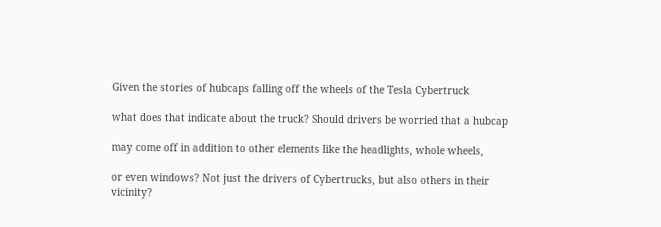Given the stories of hubcaps falling off the wheels of the Tesla Cybertruck

what does that indicate about the truck? Should drivers be worried that a hubcap

may come off in addition to other elements like the headlights, whole wheels,

or even windows? Not just the drivers of Cybertrucks, but also others in their vicinity?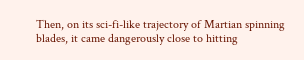Then, on its sci-fi-like trajectory of Martian spinning blades, it came dangerously close to hitting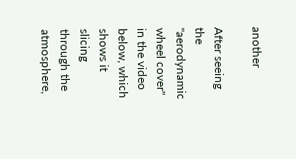another

After seeing the "aerodynamic wheel cover" in the video below, which shows it slicing through the atmosphere,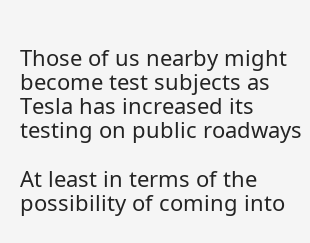Those of us nearby might become test subjects as Tesla has increased its testing on public roadways

At least in terms of the possibility of coming into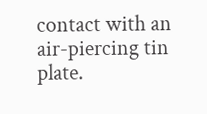contact with an air-piercing tin plate.